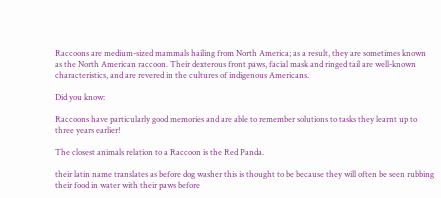Raccoons are medium-sized mammals hailing from North America; as a result, they are sometimes known as the North American raccoon. Their dexterous front paws, facial mask and ringed tail are well-known characteristics, and are revered in the cultures of indigenous Americans.

Did you know:

Raccoons have particularly good memories and are able to remember solutions to tasks they learnt up to three years earlier!

The closest animals relation to a Raccoon is the Red Panda.

their latin name translates as before dog washer this is thought to be because they will often be seen rubbing their food in water with their paws before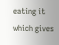eating it which gives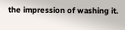the impression of washing it.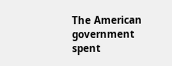The American government spent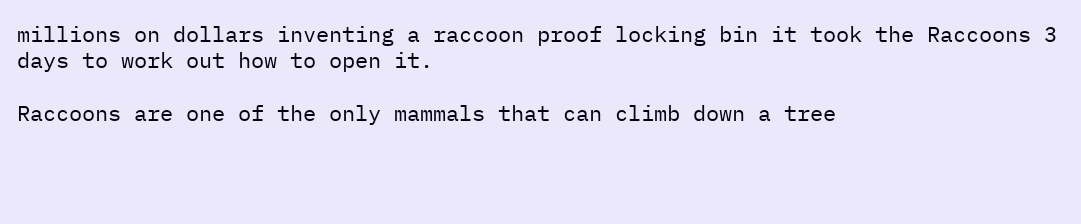millions on dollars inventing a raccoon proof locking bin it took the Raccoons 3 days to work out how to open it.

Raccoons are one of the only mammals that can climb down a tree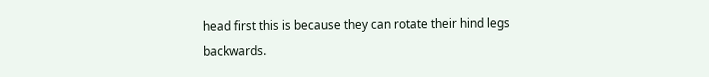head first this is because they can rotate their hind legs backwards.